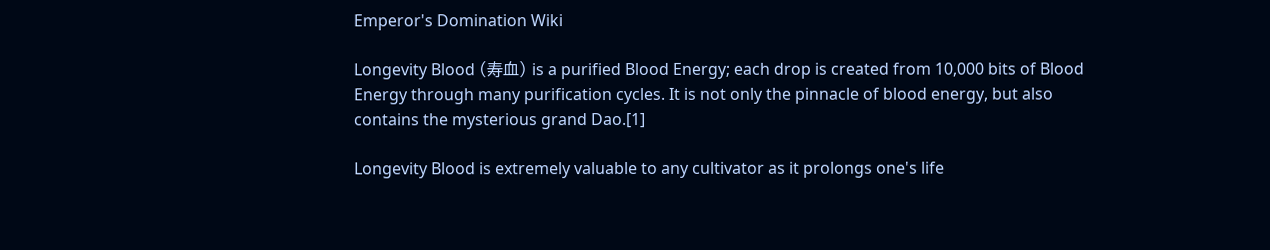Emperor's Domination Wiki

Longevity Blood (寿血) is a purified Blood Energy; each drop is created from 10,000 bits of Blood Energy through many purification cycles. It is not only the pinnacle of blood energy, but also contains the mysterious grand Dao.[1]

Longevity Blood is extremely valuable to any cultivator as it prolongs one's life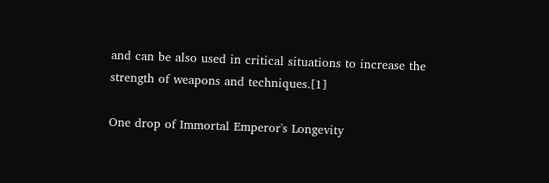and can be also used in critical situations to increase the strength of weapons and techniques.[1]

One drop of Immortal Emperor's Longevity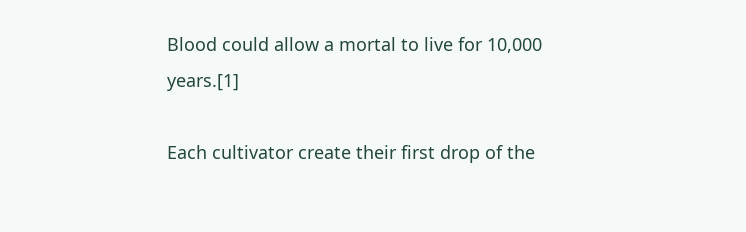Blood could allow a mortal to live for 10,000 years.[1]

Each cultivator create their first drop of the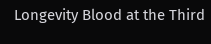Longevity Blood at the Third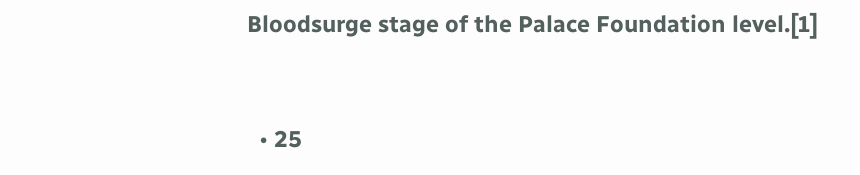Bloodsurge stage of the Palace Foundation level.[1]


  • 25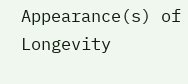Appearance(s) of Longevity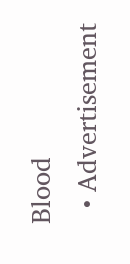Blood
  • Advertisement